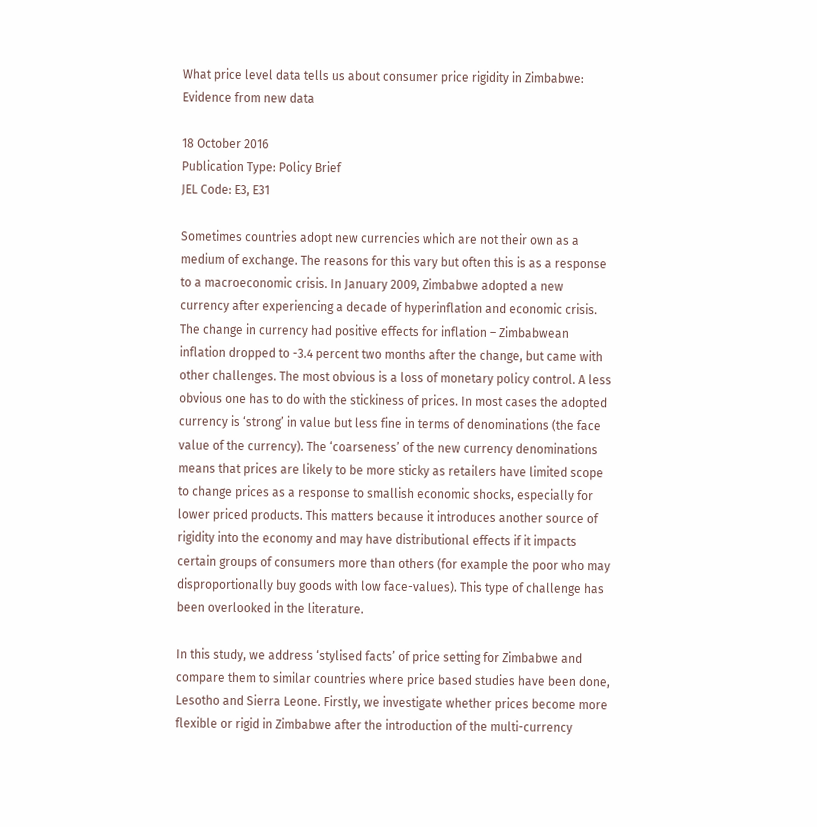What price level data tells us about consumer price rigidity in Zimbabwe: Evidence from new data

18 October 2016
Publication Type: Policy Brief
JEL Code: E3, E31

Sometimes countries adopt new currencies which are not their own as a medium of exchange. The reasons for this vary but often this is as a response to a macroeconomic crisis. In January 2009, Zimbabwe adopted a new currency after experiencing a decade of hyperinflation and economic crisis. The change in currency had positive effects for inflation – Zimbabwean inflation dropped to -3.4 percent two months after the change, but came with other challenges. The most obvious is a loss of monetary policy control. A less obvious one has to do with the stickiness of prices. In most cases the adopted currency is ‘strong’ in value but less fine in terms of denominations (the face value of the currency). The ‘coarseness’ of the new currency denominations means that prices are likely to be more sticky as retailers have limited scope to change prices as a response to smallish economic shocks, especially for lower priced products. This matters because it introduces another source of rigidity into the economy and may have distributional effects if it impacts certain groups of consumers more than others (for example the poor who may disproportionally buy goods with low face-values). This type of challenge has been overlooked in the literature.

In this study, we address ‘stylised facts’ of price setting for Zimbabwe and compare them to similar countries where price based studies have been done, Lesotho and Sierra Leone. Firstly, we investigate whether prices become more flexible or rigid in Zimbabwe after the introduction of the multi-currency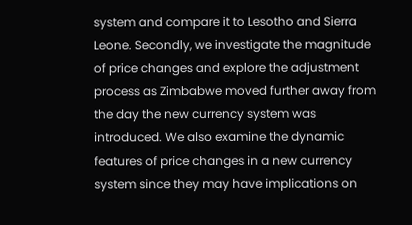system and compare it to Lesotho and Sierra Leone. Secondly, we investigate the magnitude of price changes and explore the adjustment process as Zimbabwe moved further away from the day the new currency system was introduced. We also examine the dynamic features of price changes in a new currency system since they may have implications on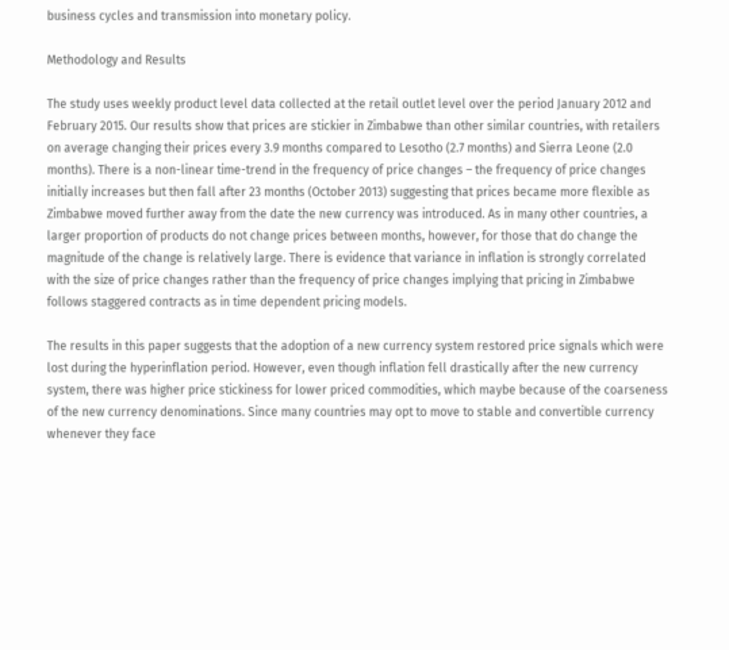business cycles and transmission into monetary policy.

Methodology and Results

The study uses weekly product level data collected at the retail outlet level over the period January 2012 and February 2015. Our results show that prices are stickier in Zimbabwe than other similar countries, with retailers on average changing their prices every 3.9 months compared to Lesotho (2.7 months) and Sierra Leone (2.0 months). There is a non-linear time-trend in the frequency of price changes – the frequency of price changes initially increases but then fall after 23 months (October 2013) suggesting that prices became more flexible as Zimbabwe moved further away from the date the new currency was introduced. As in many other countries, a larger proportion of products do not change prices between months, however, for those that do change the magnitude of the change is relatively large. There is evidence that variance in inflation is strongly correlated with the size of price changes rather than the frequency of price changes implying that pricing in Zimbabwe follows staggered contracts as in time dependent pricing models.

The results in this paper suggests that the adoption of a new currency system restored price signals which were lost during the hyperinflation period. However, even though inflation fell drastically after the new currency system, there was higher price stickiness for lower priced commodities, which maybe because of the coarseness of the new currency denominations. Since many countries may opt to move to stable and convertible currency whenever they face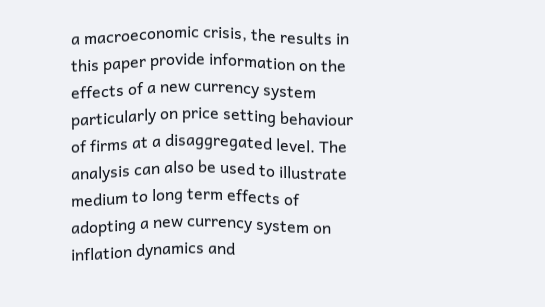a macroeconomic crisis, the results in this paper provide information on the effects of a new currency system particularly on price setting behaviour of firms at a disaggregated level. The analysis can also be used to illustrate medium to long term effects of adopting a new currency system on inflation dynamics and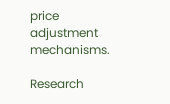price adjustment mechanisms.

Research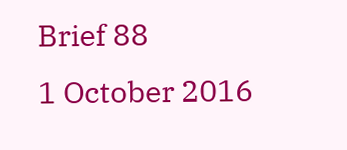Brief 88
1 October 2016